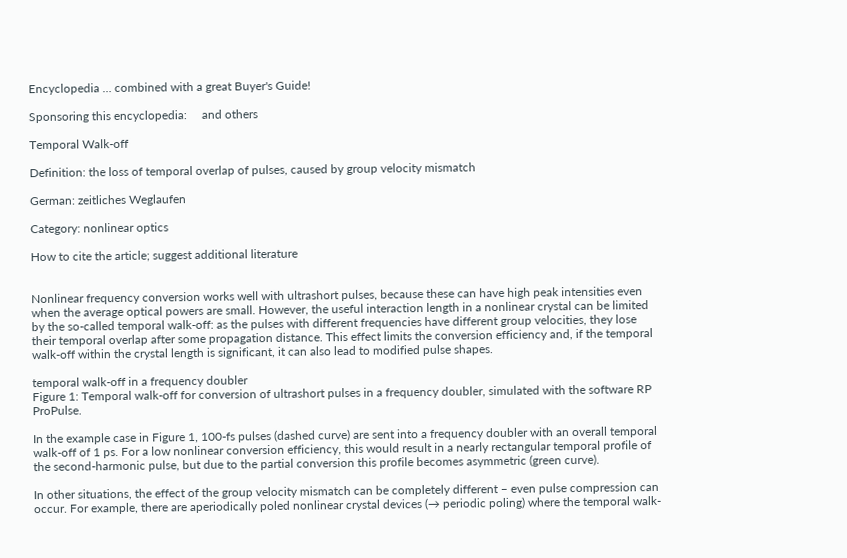Encyclopedia … combined with a great Buyer's Guide!

Sponsoring this encyclopedia:     and others

Temporal Walk-off

Definition: the loss of temporal overlap of pulses, caused by group velocity mismatch

German: zeitliches Weglaufen

Category: nonlinear optics

How to cite the article; suggest additional literature


Nonlinear frequency conversion works well with ultrashort pulses, because these can have high peak intensities even when the average optical powers are small. However, the useful interaction length in a nonlinear crystal can be limited by the so-called temporal walk-off: as the pulses with different frequencies have different group velocities, they lose their temporal overlap after some propagation distance. This effect limits the conversion efficiency and, if the temporal walk-off within the crystal length is significant, it can also lead to modified pulse shapes.

temporal walk-off in a frequency doubler
Figure 1: Temporal walk-off for conversion of ultrashort pulses in a frequency doubler, simulated with the software RP ProPulse.

In the example case in Figure 1, 100-fs pulses (dashed curve) are sent into a frequency doubler with an overall temporal walk-off of 1 ps. For a low nonlinear conversion efficiency, this would result in a nearly rectangular temporal profile of the second-harmonic pulse, but due to the partial conversion this profile becomes asymmetric (green curve).

In other situations, the effect of the group velocity mismatch can be completely different – even pulse compression can occur. For example, there are aperiodically poled nonlinear crystal devices (→ periodic poling) where the temporal walk-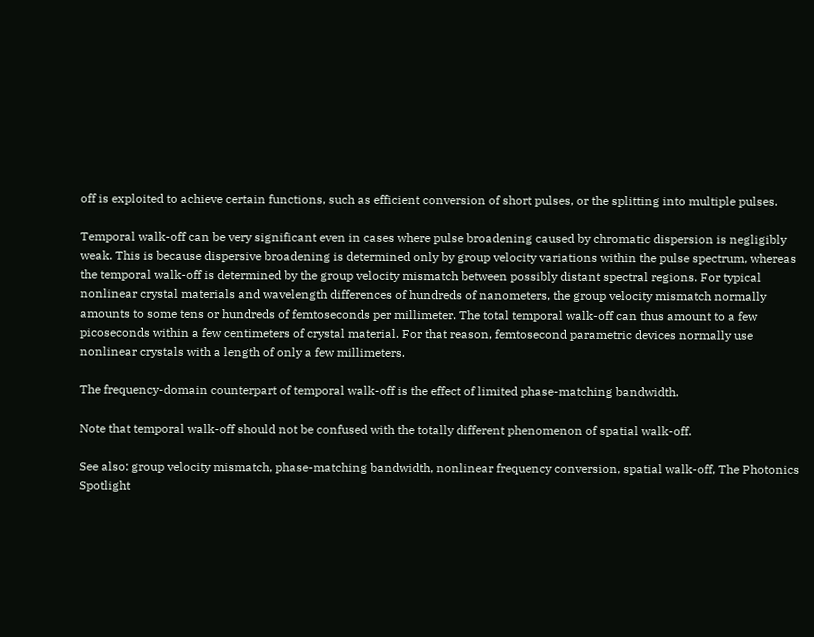off is exploited to achieve certain functions, such as efficient conversion of short pulses, or the splitting into multiple pulses.

Temporal walk-off can be very significant even in cases where pulse broadening caused by chromatic dispersion is negligibly weak. This is because dispersive broadening is determined only by group velocity variations within the pulse spectrum, whereas the temporal walk-off is determined by the group velocity mismatch between possibly distant spectral regions. For typical nonlinear crystal materials and wavelength differences of hundreds of nanometers, the group velocity mismatch normally amounts to some tens or hundreds of femtoseconds per millimeter. The total temporal walk-off can thus amount to a few picoseconds within a few centimeters of crystal material. For that reason, femtosecond parametric devices normally use nonlinear crystals with a length of only a few millimeters.

The frequency-domain counterpart of temporal walk-off is the effect of limited phase-matching bandwidth.

Note that temporal walk-off should not be confused with the totally different phenomenon of spatial walk-off.

See also: group velocity mismatch, phase-matching bandwidth, nonlinear frequency conversion, spatial walk-off, The Photonics Spotlight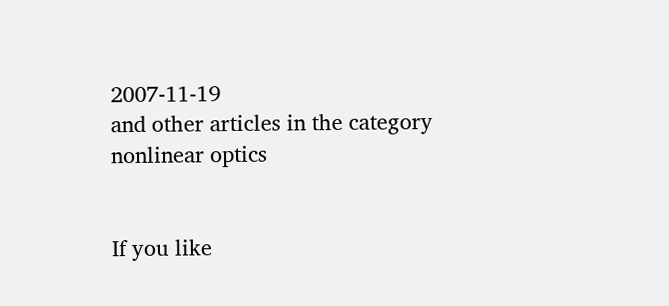2007-11-19
and other articles in the category nonlinear optics


If you like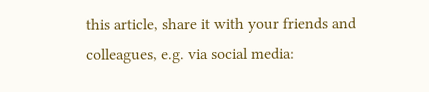this article, share it with your friends and colleagues, e.g. via social media: